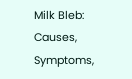Milk Bleb: Causes, Symptoms,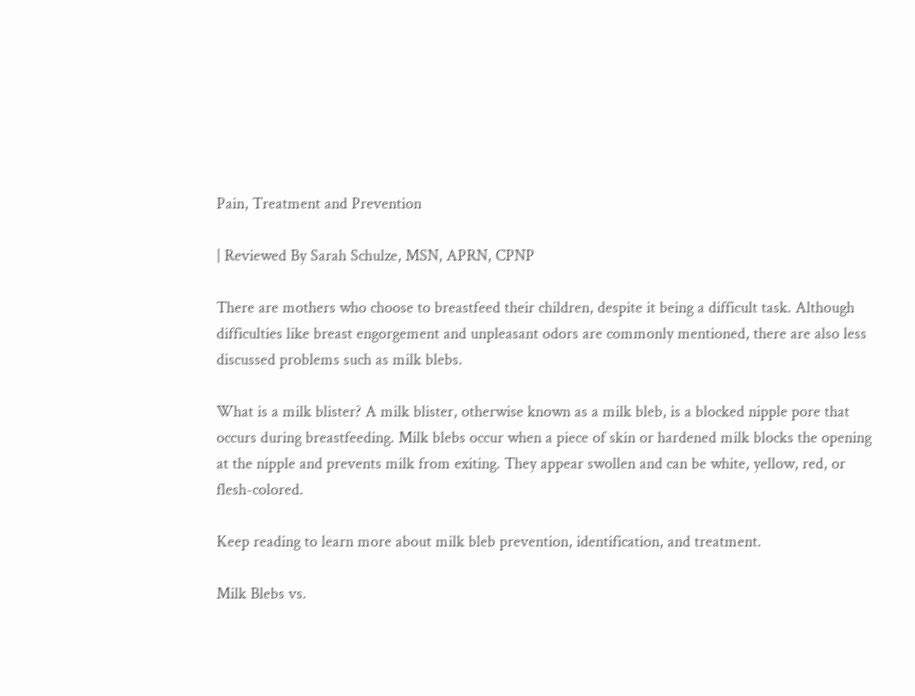Pain, Treatment and Prevention

| Reviewed By Sarah Schulze, MSN, APRN, CPNP

There are mothers who choose to breastfeed their children, despite it being a difficult task. Although difficulties like breast engorgement and unpleasant odors are commonly mentioned, there are also less discussed problems such as milk blebs.

What is a milk blister? A milk blister, otherwise known as a milk bleb, is a blocked nipple pore that occurs during breastfeeding. Milk blebs occur when a piece of skin or hardened milk blocks the opening at the nipple and prevents milk from exiting. They appear swollen and can be white, yellow, red, or flesh-colored.

Keep reading to learn more about milk bleb prevention, identification, and treatment.

Milk Blebs vs.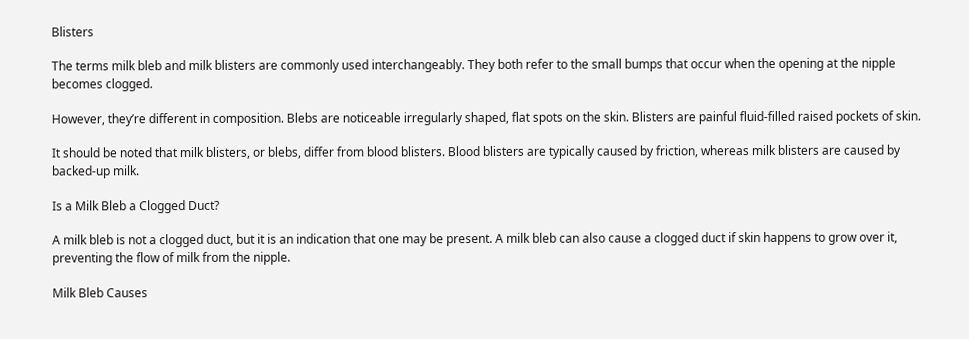Blisters

The terms milk bleb and milk blisters are commonly used interchangeably. They both refer to the small bumps that occur when the opening at the nipple becomes clogged.

However, they’re different in composition. Blebs are noticeable irregularly shaped, flat spots on the skin. Blisters are painful fluid-filled raised pockets of skin.

It should be noted that milk blisters, or blebs, differ from blood blisters. Blood blisters are typically caused by friction, whereas milk blisters are caused by backed-up milk.

Is a Milk Bleb a Clogged Duct?

A milk bleb is not a clogged duct, but it is an indication that one may be present. A milk bleb can also cause a clogged duct if skin happens to grow over it, preventing the flow of milk from the nipple.

Milk Bleb Causes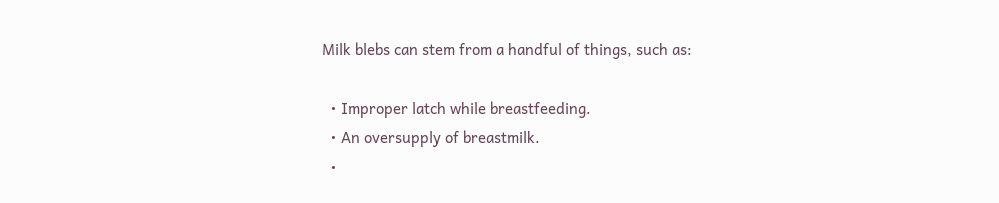Milk blebs can stem from a handful of things, such as:

  • Improper latch while breastfeeding.
  • An oversupply of breastmilk.
  •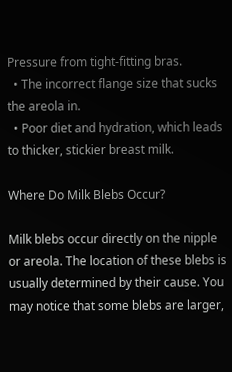Pressure from tight-fitting bras.
  • The incorrect flange size that sucks the areola in.
  • Poor diet and hydration, which leads to thicker, stickier breast milk.

Where Do Milk Blebs Occur?

Milk blebs occur directly on the nipple or areola. The location of these blebs is usually determined by their cause. You may notice that some blebs are larger,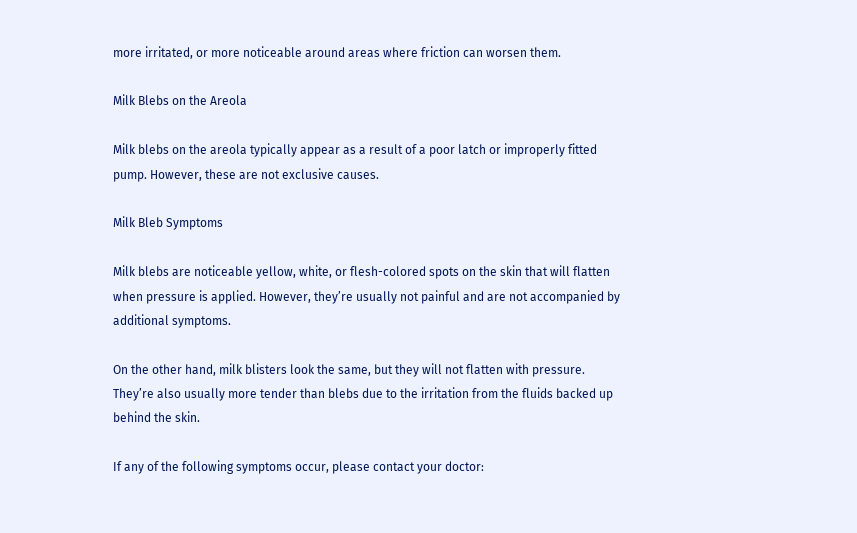more irritated, or more noticeable around areas where friction can worsen them.

Milk Blebs on the Areola

Milk blebs on the areola typically appear as a result of a poor latch or improperly fitted pump. However, these are not exclusive causes.

Milk Bleb Symptoms

Milk blebs are noticeable yellow, white, or flesh-colored spots on the skin that will flatten when pressure is applied. However, they’re usually not painful and are not accompanied by additional symptoms.

On the other hand, milk blisters look the same, but they will not flatten with pressure. They’re also usually more tender than blebs due to the irritation from the fluids backed up behind the skin.

If any of the following symptoms occur, please contact your doctor: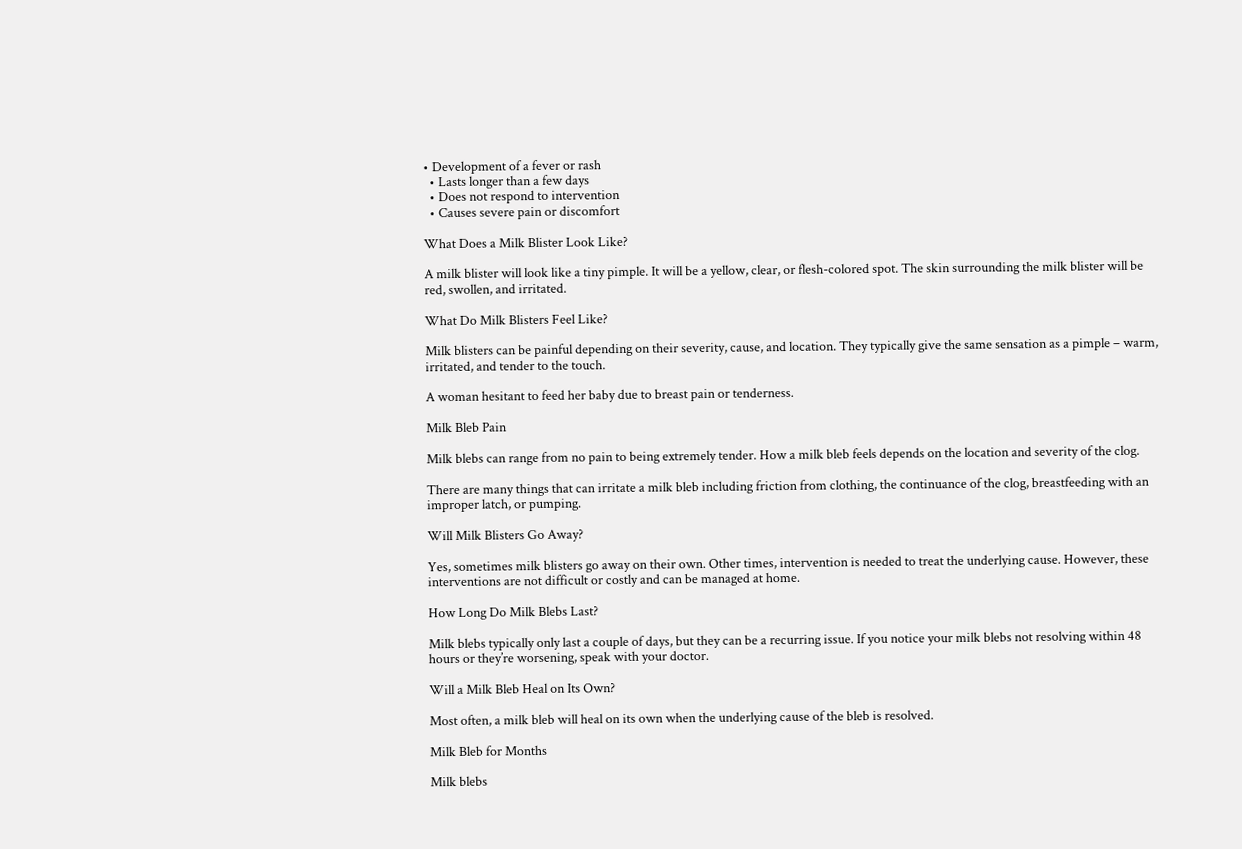• Development of a fever or rash
  • Lasts longer than a few days
  • Does not respond to intervention
  • Causes severe pain or discomfort

What Does a Milk Blister Look Like?

A milk blister will look like a tiny pimple. It will be a yellow, clear, or flesh-colored spot. The skin surrounding the milk blister will be red, swollen, and irritated.

What Do Milk Blisters Feel Like?

Milk blisters can be painful depending on their severity, cause, and location. They typically give the same sensation as a pimple – warm, irritated, and tender to the touch.

A woman hesitant to feed her baby due to breast pain or tenderness.

Milk Bleb Pain

Milk blebs can range from no pain to being extremely tender. How a milk bleb feels depends on the location and severity of the clog.

There are many things that can irritate a milk bleb including friction from clothing, the continuance of the clog, breastfeeding with an improper latch, or pumping.

Will Milk Blisters Go Away?

Yes, sometimes milk blisters go away on their own. Other times, intervention is needed to treat the underlying cause. However, these interventions are not difficult or costly and can be managed at home.

How Long Do Milk Blebs Last?

Milk blebs typically only last a couple of days, but they can be a recurring issue. If you notice your milk blebs not resolving within 48 hours or they’re worsening, speak with your doctor.

Will a Milk Bleb Heal on Its Own?

Most often, a milk bleb will heal on its own when the underlying cause of the bleb is resolved.

Milk Bleb for Months

Milk blebs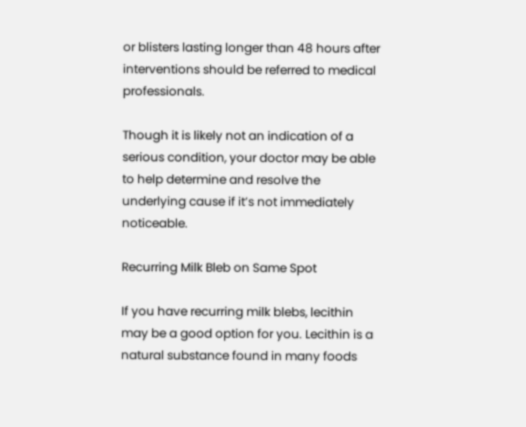or blisters lasting longer than 48 hours after interventions should be referred to medical professionals.

Though it is likely not an indication of a serious condition, your doctor may be able to help determine and resolve the underlying cause if it’s not immediately noticeable.

Recurring Milk Bleb on Same Spot

If you have recurring milk blebs, lecithin may be a good option for you. Lecithin is a natural substance found in many foods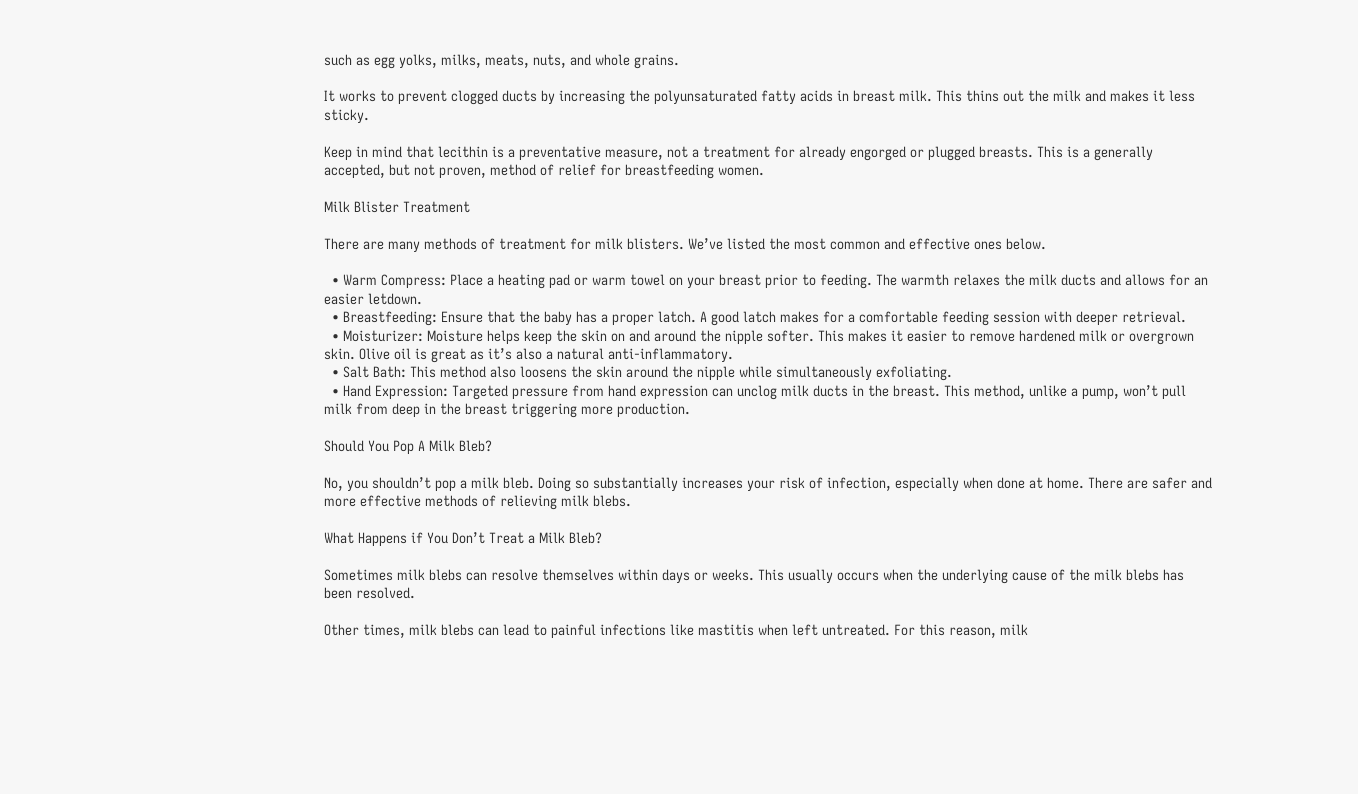such as egg yolks, milks, meats, nuts, and whole grains.

It works to prevent clogged ducts by increasing the polyunsaturated fatty acids in breast milk. This thins out the milk and makes it less sticky.

Keep in mind that lecithin is a preventative measure, not a treatment for already engorged or plugged breasts. This is a generally accepted, but not proven, method of relief for breastfeeding women.

Milk Blister Treatment

There are many methods of treatment for milk blisters. We’ve listed the most common and effective ones below.

  • Warm Compress: Place a heating pad or warm towel on your breast prior to feeding. The warmth relaxes the milk ducts and allows for an easier letdown.
  • Breastfeeding: Ensure that the baby has a proper latch. A good latch makes for a comfortable feeding session with deeper retrieval.
  • Moisturizer: Moisture helps keep the skin on and around the nipple softer. This makes it easier to remove hardened milk or overgrown skin. Olive oil is great as it’s also a natural anti-inflammatory.
  • Salt Bath: This method also loosens the skin around the nipple while simultaneously exfoliating.
  • Hand Expression: Targeted pressure from hand expression can unclog milk ducts in the breast. This method, unlike a pump, won’t pull milk from deep in the breast triggering more production.

Should You Pop A Milk Bleb?

No, you shouldn’t pop a milk bleb. Doing so substantially increases your risk of infection, especially when done at home. There are safer and more effective methods of relieving milk blebs.

What Happens if You Don’t Treat a Milk Bleb?

Sometimes milk blebs can resolve themselves within days or weeks. This usually occurs when the underlying cause of the milk blebs has been resolved.

Other times, milk blebs can lead to painful infections like mastitis when left untreated. For this reason, milk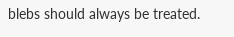blebs should always be treated.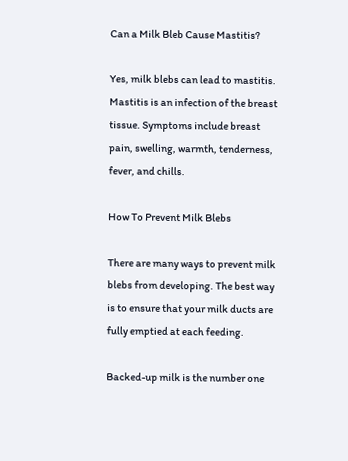Can a Milk Bleb Cause Mastitis?

Yes, milk blebs can lead to mastitis. Mastitis is an infection of the breast tissue. Symptoms include breast pain, swelling, warmth, tenderness, fever, and chills.

How To Prevent Milk Blebs

There are many ways to prevent milk blebs from developing. The best way is to ensure that your milk ducts are fully emptied at each feeding.

Backed-up milk is the number one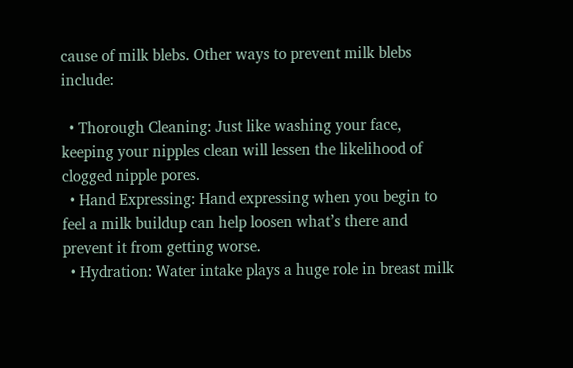cause of milk blebs. Other ways to prevent milk blebs include:

  • Thorough Cleaning: Just like washing your face, keeping your nipples clean will lessen the likelihood of clogged nipple pores.
  • Hand Expressing: Hand expressing when you begin to feel a milk buildup can help loosen what’s there and prevent it from getting worse.
  • Hydration: Water intake plays a huge role in breast milk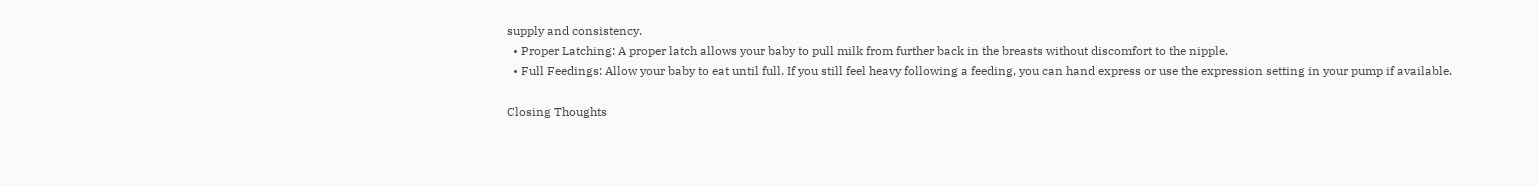supply and consistency.
  • Proper Latching: A proper latch allows your baby to pull milk from further back in the breasts without discomfort to the nipple.
  • Full Feedings: Allow your baby to eat until full. If you still feel heavy following a feeding, you can hand express or use the expression setting in your pump if available.

Closing Thoughts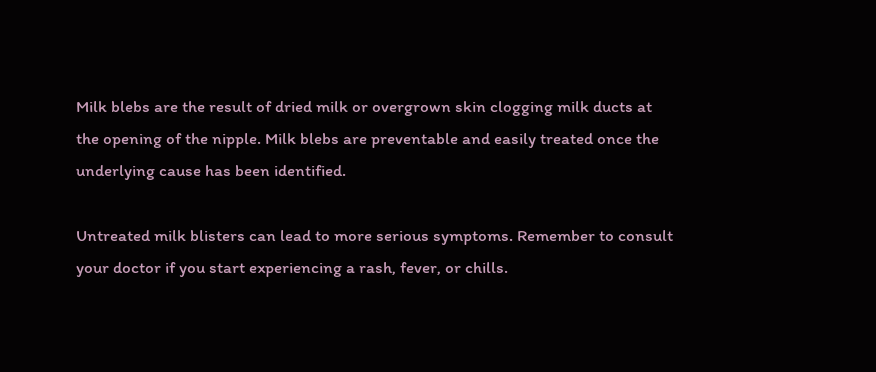Milk blebs are the result of dried milk or overgrown skin clogging milk ducts at the opening of the nipple. Milk blebs are preventable and easily treated once the underlying cause has been identified.

Untreated milk blisters can lead to more serious symptoms. Remember to consult your doctor if you start experiencing a rash, fever, or chills.